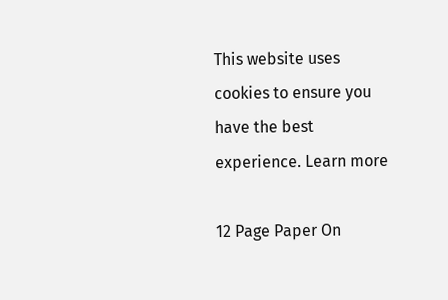This website uses cookies to ensure you have the best experience. Learn more

12 Page Paper On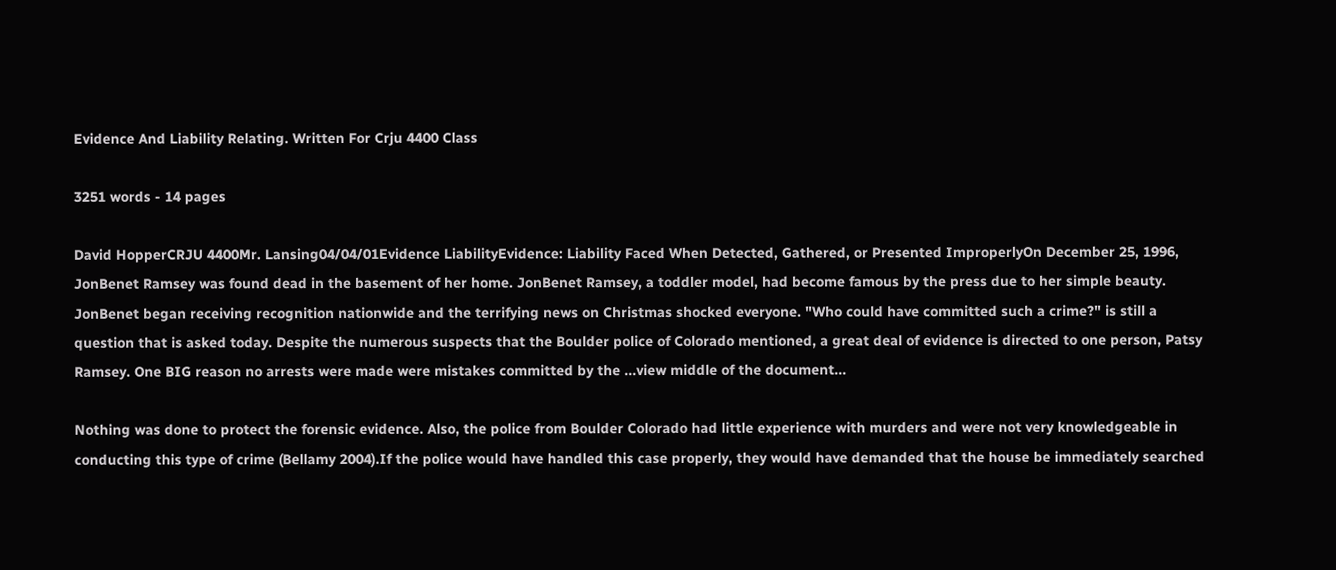Evidence And Liability Relating. Written For Crju 4400 Class

3251 words - 14 pages

David HopperCRJU 4400Mr. Lansing04/04/01Evidence LiabilityEvidence: Liability Faced When Detected, Gathered, or Presented ImproperlyOn December 25, 1996, JonBenet Ramsey was found dead in the basement of her home. JonBenet Ramsey, a toddler model, had become famous by the press due to her simple beauty. JonBenet began receiving recognition nationwide and the terrifying news on Christmas shocked everyone. "Who could have committed such a crime?" is still a question that is asked today. Despite the numerous suspects that the Boulder police of Colorado mentioned, a great deal of evidence is directed to one person, Patsy Ramsey. One BIG reason no arrests were made were mistakes committed by the ...view middle of the document...

Nothing was done to protect the forensic evidence. Also, the police from Boulder Colorado had little experience with murders and were not very knowledgeable in conducting this type of crime (Bellamy 2004).If the police would have handled this case properly, they would have demanded that the house be immediately searched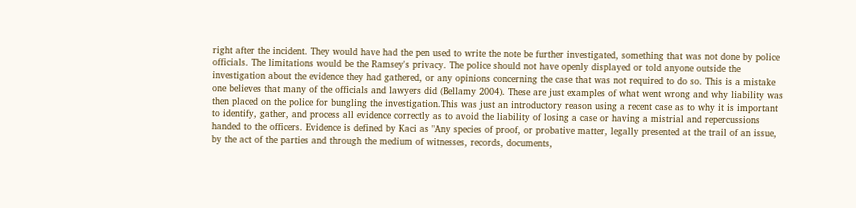right after the incident. They would have had the pen used to write the note be further investigated, something that was not done by police officials. The limitations would be the Ramsey's privacy. The police should not have openly displayed or told anyone outside the investigation about the evidence they had gathered, or any opinions concerning the case that was not required to do so. This is a mistake one believes that many of the officials and lawyers did (Bellamy 2004). These are just examples of what went wrong and why liability was then placed on the police for bungling the investigation.This was just an introductory reason using a recent case as to why it is important to identify, gather, and process all evidence correctly as to avoid the liability of losing a case or having a mistrial and repercussions handed to the officers. Evidence is defined by Kaci as "Any species of proof, or probative matter, legally presented at the trail of an issue, by the act of the parties and through the medium of witnesses, records, documents,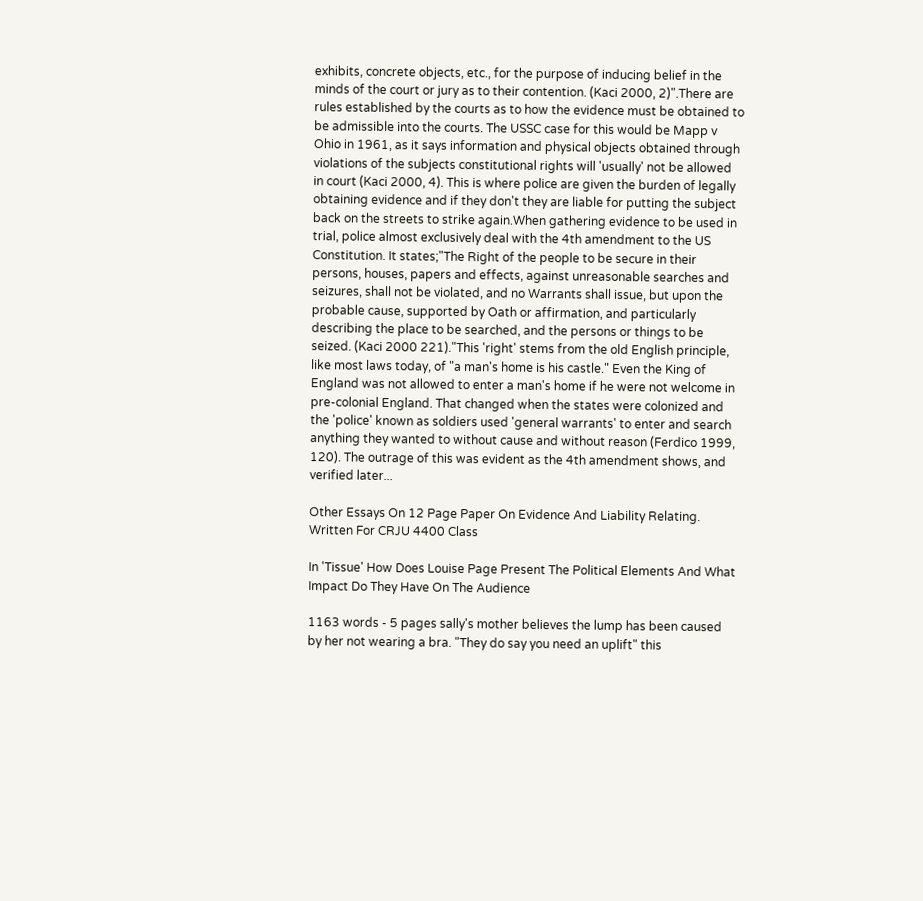exhibits, concrete objects, etc., for the purpose of inducing belief in the minds of the court or jury as to their contention. (Kaci 2000, 2)".There are rules established by the courts as to how the evidence must be obtained to be admissible into the courts. The USSC case for this would be Mapp v Ohio in 1961, as it says information and physical objects obtained through violations of the subjects constitutional rights will 'usually' not be allowed in court (Kaci 2000, 4). This is where police are given the burden of legally obtaining evidence and if they don't they are liable for putting the subject back on the streets to strike again.When gathering evidence to be used in trial, police almost exclusively deal with the 4th amendment to the US Constitution. It states;"The Right of the people to be secure in their persons, houses, papers and effects, against unreasonable searches and seizures, shall not be violated, and no Warrants shall issue, but upon the probable cause, supported by Oath or affirmation, and particularly describing the place to be searched, and the persons or things to be seized. (Kaci 2000 221)."This 'right' stems from the old English principle, like most laws today, of "a man's home is his castle." Even the King of England was not allowed to enter a man's home if he were not welcome in pre-colonial England. That changed when the states were colonized and the 'police' known as soldiers used 'general warrants' to enter and search anything they wanted to without cause and without reason (Ferdico 1999, 120). The outrage of this was evident as the 4th amendment shows, and verified later...

Other Essays On 12 Page Paper On Evidence And Liability Relating. Written For CRJU 4400 Class

In 'Tissue' How Does Louise Page Present The Political Elements And What Impact Do They Have On The Audience

1163 words - 5 pages sally's mother believes the lump has been caused by her not wearing a bra. "They do say you need an uplift" this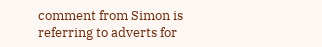comment from Simon is referring to adverts for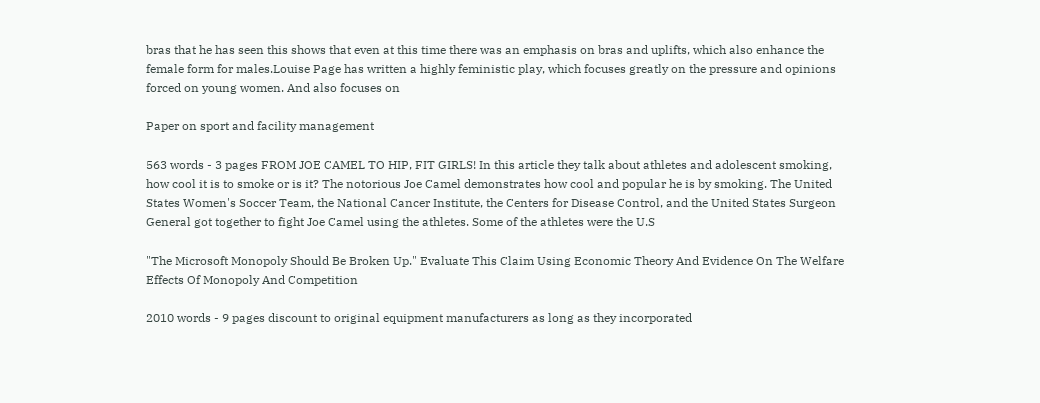bras that he has seen this shows that even at this time there was an emphasis on bras and uplifts, which also enhance the female form for males.Louise Page has written a highly feministic play, which focuses greatly on the pressure and opinions forced on young women. And also focuses on

Paper on sport and facility management

563 words - 3 pages FROM JOE CAMEL TO HIP, FIT GIRLS! In this article they talk about athletes and adolescent smoking, how cool it is to smoke or is it? The notorious Joe Camel demonstrates how cool and popular he is by smoking. The United States Women's Soccer Team, the National Cancer Institute, the Centers for Disease Control, and the United States Surgeon General got together to fight Joe Camel using the athletes. Some of the athletes were the U.S

"The Microsoft Monopoly Should Be Broken Up." Evaluate This Claim Using Economic Theory And Evidence On The Welfare Effects Of Monopoly And Competition

2010 words - 9 pages discount to original equipment manufacturers as long as they incorporated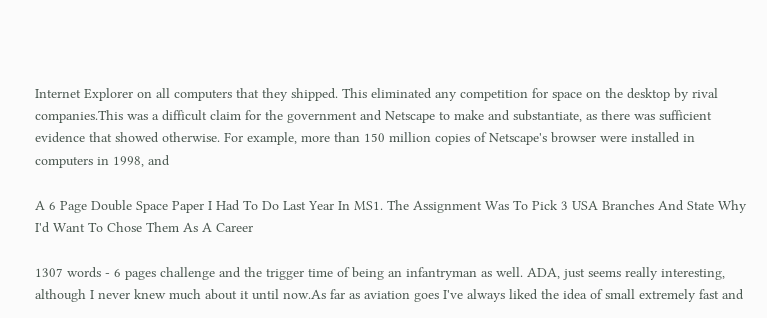Internet Explorer on all computers that they shipped. This eliminated any competition for space on the desktop by rival companies.This was a difficult claim for the government and Netscape to make and substantiate, as there was sufficient evidence that showed otherwise. For example, more than 150 million copies of Netscape's browser were installed in computers in 1998, and

A 6 Page Double Space Paper I Had To Do Last Year In MS1. The Assignment Was To Pick 3 USA Branches And State Why I'd Want To Chose Them As A Career

1307 words - 6 pages challenge and the trigger time of being an infantryman as well. ADA, just seems really interesting, although I never knew much about it until now.As far as aviation goes I've always liked the idea of small extremely fast and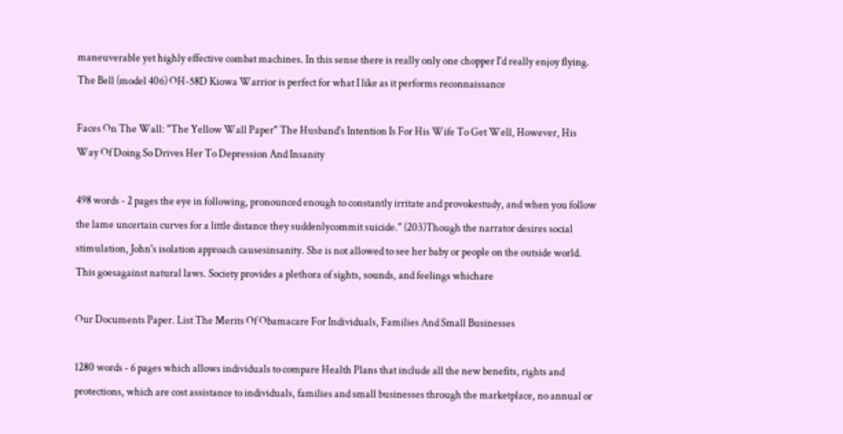maneuverable yet highly effective combat machines. In this sense there is really only one chopper I'd really enjoy flying. The Bell (model 406) OH-58D Kiowa Warrior is perfect for what I like as it performs reconnaissance

Faces On The Wall: "The Yellow Wall Paper" The Husband's Intention Is For His Wife To Get Well, However, His Way Of Doing So Drives Her To Depression And Insanity

498 words - 2 pages the eye in following, pronounced enough to constantly irritate and provokestudy, and when you follow the lame uncertain curves for a little distance they suddenlycommit suicide." (203)Though the narrator desires social stimulation, John's isolation approach causesinsanity. She is not allowed to see her baby or people on the outside world. This goesagainst natural laws. Society provides a plethora of sights, sounds, and feelings whichare

Our Documents Paper. List The Merits Of Obamacare For Individuals, Families And Small Businesses

1280 words - 6 pages which allows individuals to compare Health Plans that include all the new benefits, rights and protections, which are cost assistance to individuals, families and small businesses through the marketplace, no annual or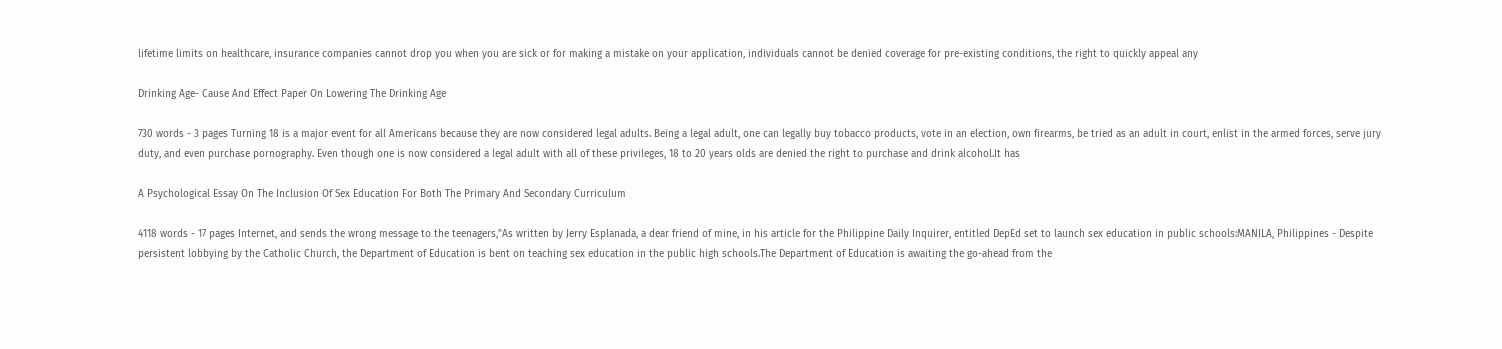lifetime limits on healthcare, insurance companies cannot drop you when you are sick or for making a mistake on your application, individuals cannot be denied coverage for pre-existing conditions, the right to quickly appeal any

Drinking Age- Cause And Effect Paper On Lowering The Drinking Age

730 words - 3 pages Turning 18 is a major event for all Americans because they are now considered legal adults. Being a legal adult, one can legally buy tobacco products, vote in an election, own firearms, be tried as an adult in court, enlist in the armed forces, serve jury duty, and even purchase pornography. Even though one is now considered a legal adult with all of these privileges, 18 to 20 years olds are denied the right to purchase and drink alcohol.It has

A Psychological Essay On The Inclusion Of Sex Education For Both The Primary And Secondary Curriculum

4118 words - 17 pages Internet, and sends the wrong message to the teenagers,"As written by Jerry Esplanada, a dear friend of mine, in his article for the Philippine Daily Inquirer, entitled DepEd set to launch sex education in public schools:MANILA, Philippines - Despite persistent lobbying by the Catholic Church, the Department of Education is bent on teaching sex education in the public high schools.The Department of Education is awaiting the go-ahead from the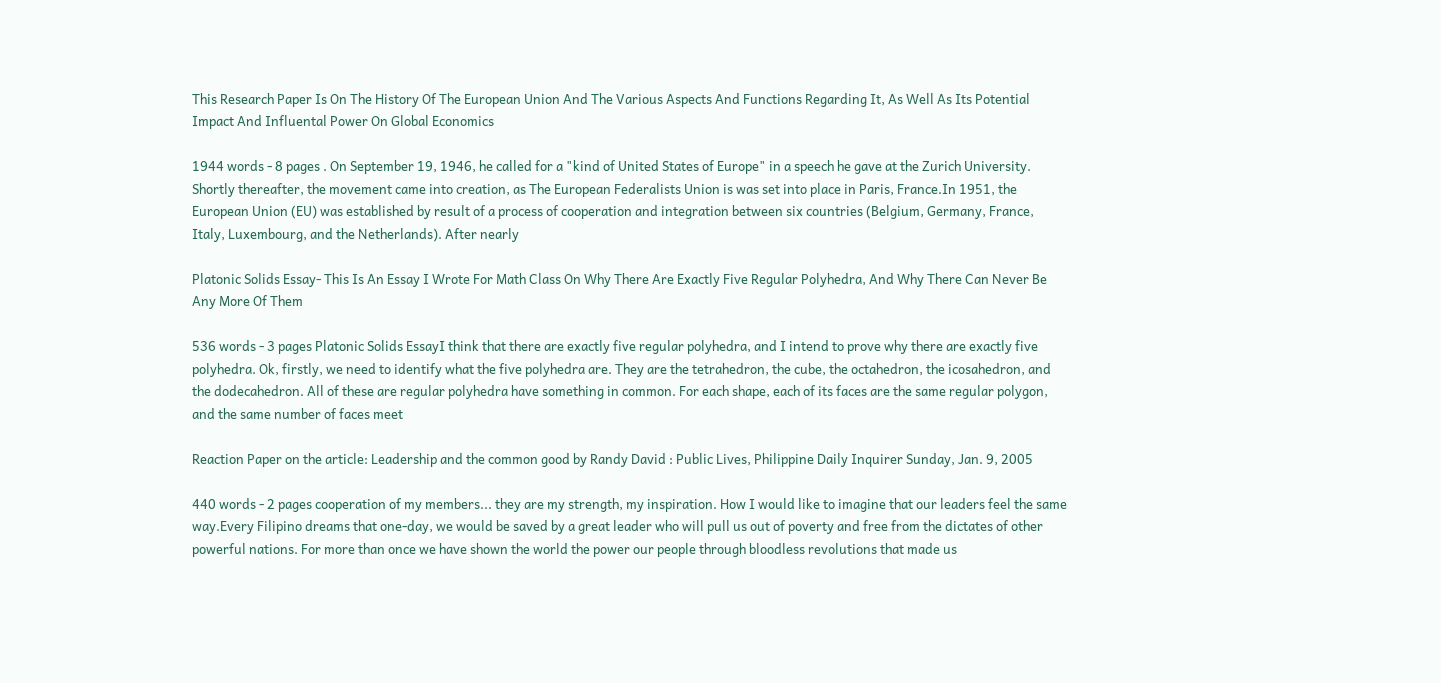This Research Paper Is On The History Of The European Union And The Various Aspects And Functions Regarding It, As Well As Its Potential Impact And Influental Power On Global Economics

1944 words - 8 pages . On September 19, 1946, he called for a "kind of United States of Europe" in a speech he gave at the Zurich University. Shortly thereafter, the movement came into creation, as The European Federalists Union is was set into place in Paris, France.In 1951, the European Union (EU) was established by result of a process of cooperation and integration between six countries (Belgium, Germany, France, Italy, Luxembourg, and the Netherlands). After nearly

Platonic Solids Essay- This Is An Essay I Wrote For Math Class On Why There Are Exactly Five Regular Polyhedra, And Why There Can Never Be Any More Of Them

536 words - 3 pages Platonic Solids EssayI think that there are exactly five regular polyhedra, and I intend to prove why there are exactly five polyhedra. Ok, firstly, we need to identify what the five polyhedra are. They are the tetrahedron, the cube, the octahedron, the icosahedron, and the dodecahedron. All of these are regular polyhedra have something in common. For each shape, each of its faces are the same regular polygon, and the same number of faces meet

Reaction Paper on the article: Leadership and the common good by Randy David : Public Lives, Philippine Daily Inquirer Sunday, Jan. 9, 2005

440 words - 2 pages cooperation of my members... they are my strength, my inspiration. How I would like to imagine that our leaders feel the same way.Every Filipino dreams that one-day, we would be saved by a great leader who will pull us out of poverty and free from the dictates of other powerful nations. For more than once we have shown the world the power our people through bloodless revolutions that made us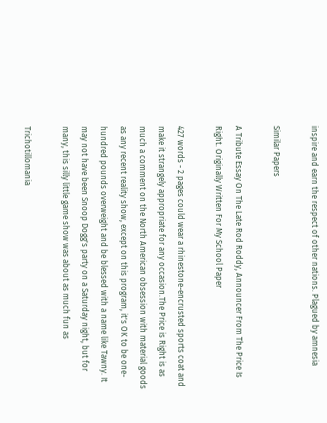inspire and earn the respect of other nations. Plagued by amnesia

Similar Papers

A Tribute Essay On The Late Rod Roddy, Announcer From The Price Is Right. Originally Written For My School Paper

427 words - 2 pages could wear a rhinestone-encrusted sports coat and make it strangely appropriate for any occasion.The Price is Right is as much a comment on the North American obsession with material goods as any recent reality show, except on this program, it's OK to be one-hundred pounds overweight and be blessed with a name like Tawny. It may not have been Snoop Dogg's party on a Saturday night, but for many, this silly little game show was about as much fun as

Trichotillomania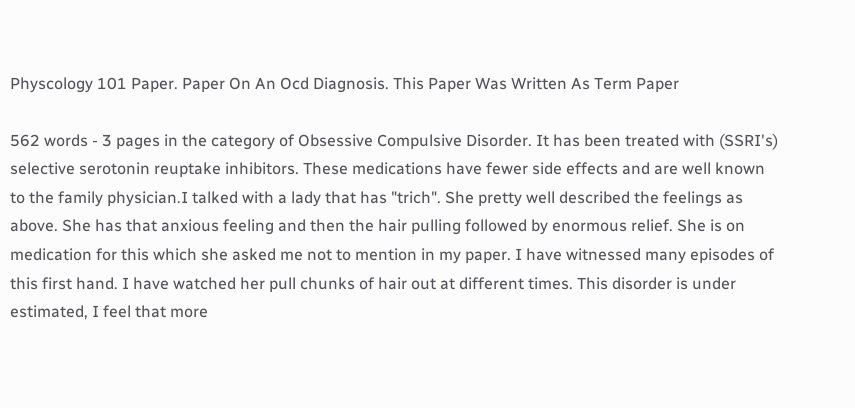Physcology 101 Paper. Paper On An Ocd Diagnosis. This Paper Was Written As Term Paper

562 words - 3 pages in the category of Obsessive Compulsive Disorder. It has been treated with (SSRI's) selective serotonin reuptake inhibitors. These medications have fewer side effects and are well known to the family physician.I talked with a lady that has "trich". She pretty well described the feelings as above. She has that anxious feeling and then the hair pulling followed by enormous relief. She is on medication for this which she asked me not to mention in my paper. I have witnessed many episodes of this first hand. I have watched her pull chunks of hair out at different times. This disorder is under estimated, I feel that more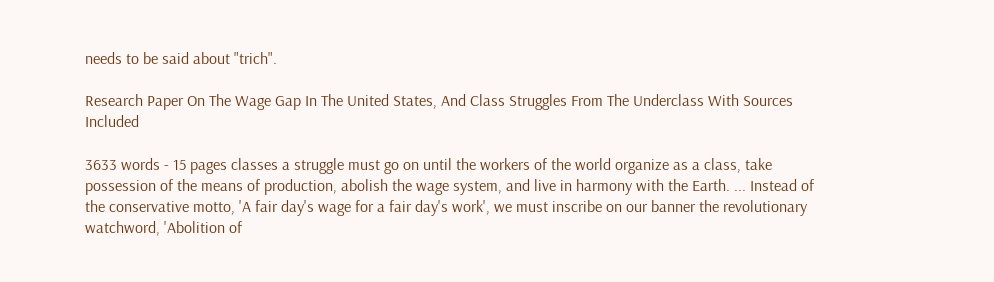needs to be said about "trich".

Research Paper On The Wage Gap In The United States, And Class Struggles From The Underclass With Sources Included

3633 words - 15 pages classes a struggle must go on until the workers of the world organize as a class, take possession of the means of production, abolish the wage system, and live in harmony with the Earth. ... Instead of the conservative motto, 'A fair day's wage for a fair day's work', we must inscribe on our banner the revolutionary watchword, 'Abolition of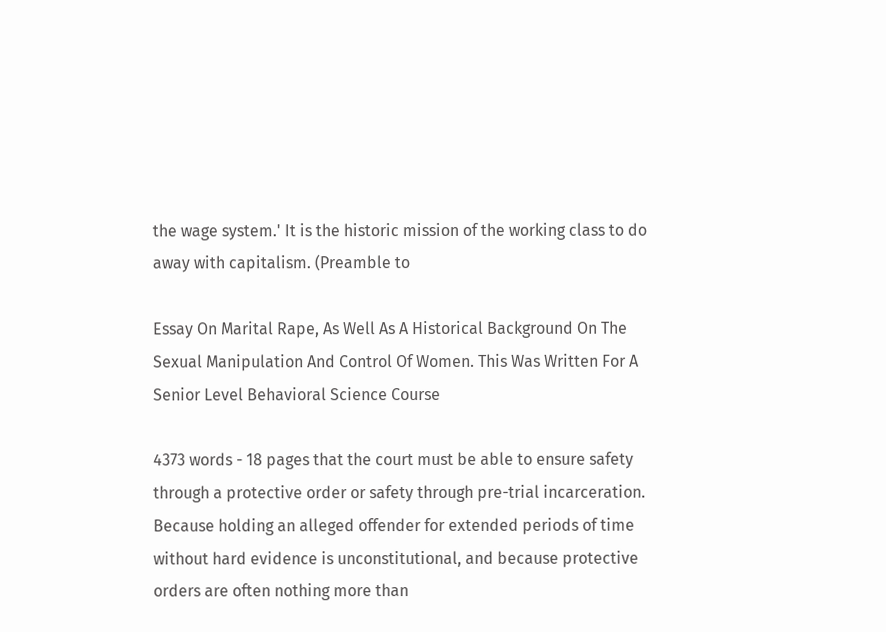the wage system.' It is the historic mission of the working class to do away with capitalism. (Preamble to

Essay On Marital Rape, As Well As A Historical Background On The Sexual Manipulation And Control Of Women. This Was Written For A Senior Level Behavioral Science Course

4373 words - 18 pages that the court must be able to ensure safety through a protective order or safety through pre-trial incarceration. Because holding an alleged offender for extended periods of time without hard evidence is unconstitutional, and because protective orders are often nothing more than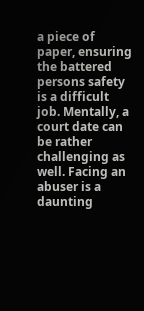a piece of paper, ensuring the battered persons safety is a difficult job. Mentally, a court date can be rather challenging as well. Facing an abuser is a daunting